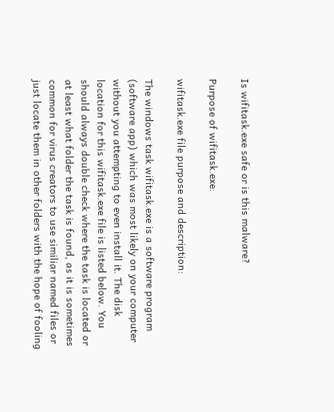Is wifitask.exe safe or is this malware?

Purpose of wifitask.exe:

wifitask.exe file purpose and description:

The windows task wifitask.exe is a software program (software app) which was most likely on your computer without you attempting to even install it. The disk location for this wifitask.exe file is listed below. You should always double check where the task is located or at least what folder the task is found, as it is sometimes common for virus creators to use similiar named files or just locate them in other folders with the hope of fooling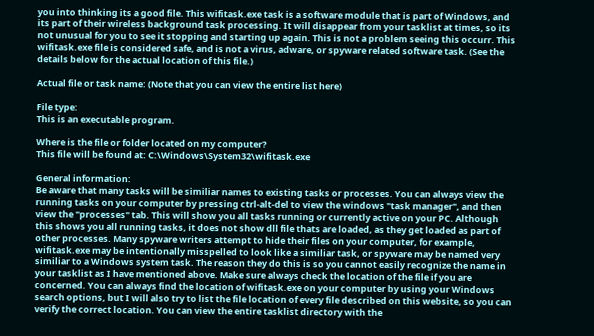you into thinking its a good file. This wifitask.exe task is a software module that is part of Windows, and its part of their wireless background task processing. It will disappear from your tasklist at times, so its not unusual for you to see it stopping and starting up again. This is not a problem seeing this occurr. This wifitask.exe file is considered safe, and is not a virus, adware, or spyware related software task. (See the details below for the actual location of this file.)

Actual file or task name: (Note that you can view the entire list here)

File type:
This is an executable program.

Where is the file or folder located on my computer?
This file will be found at: C:\Windows\System32\wifitask.exe

General information:
Be aware that many tasks will be similiar names to existing tasks or processes. You can always view the running tasks on your computer by pressing ctrl-alt-del to view the windows "task manager", and then view the "processes" tab. This will show you all tasks running or currently active on your PC. Although this shows you all running tasks, it does not show dll file thats are loaded, as they get loaded as part of other processes. Many spyware writers attempt to hide their files on your computer, for example, wifitask.exe may be intentionally misspelled to look like a similiar task, or spyware may be named very similiar to a Windows system task. The reason they do this is so you cannot easily recognize the name in your tasklist as I have mentioned above. Make sure always check the location of the file if you are concerned. You can always find the location of wifitask.exe on your computer by using your Windows search options, but I will also try to list the file location of every file described on this website, so you can verify the correct location. You can view the entire tasklist directory with the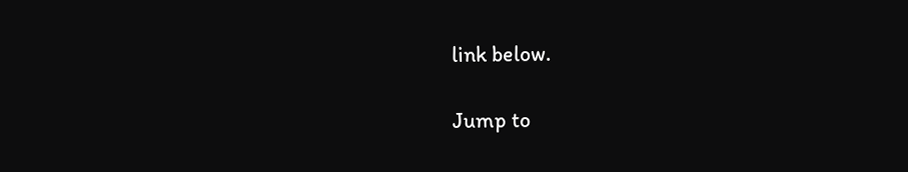link below.

Jump to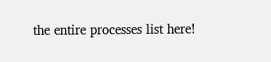the entire processes list here!